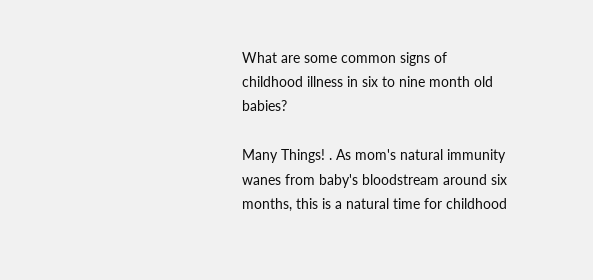What are some common signs of childhood illness in six to nine month old babies?

Many Things! . As mom's natural immunity wanes from baby's bloodstream around six months, this is a natural time for childhood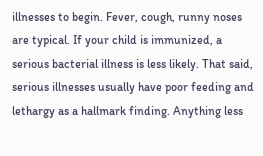illnesses to begin. Fever, cough, runny noses are typical. If your child is immunized, a serious bacterial illness is less likely. That said, serious illnesses usually have poor feeding and lethargy as a hallmark finding. Anything less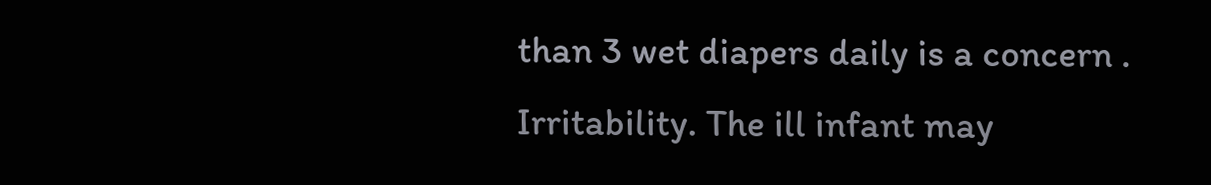than 3 wet diapers daily is a concern .
Irritability. The ill infant may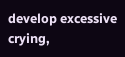develop excessive crying,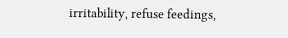irritability, refuse feedings,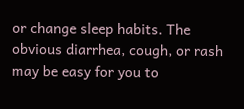or change sleep habits. The obvious diarrhea, cough, or rash may be easy for you to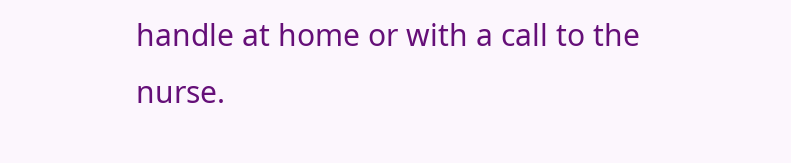handle at home or with a call to the nurse.